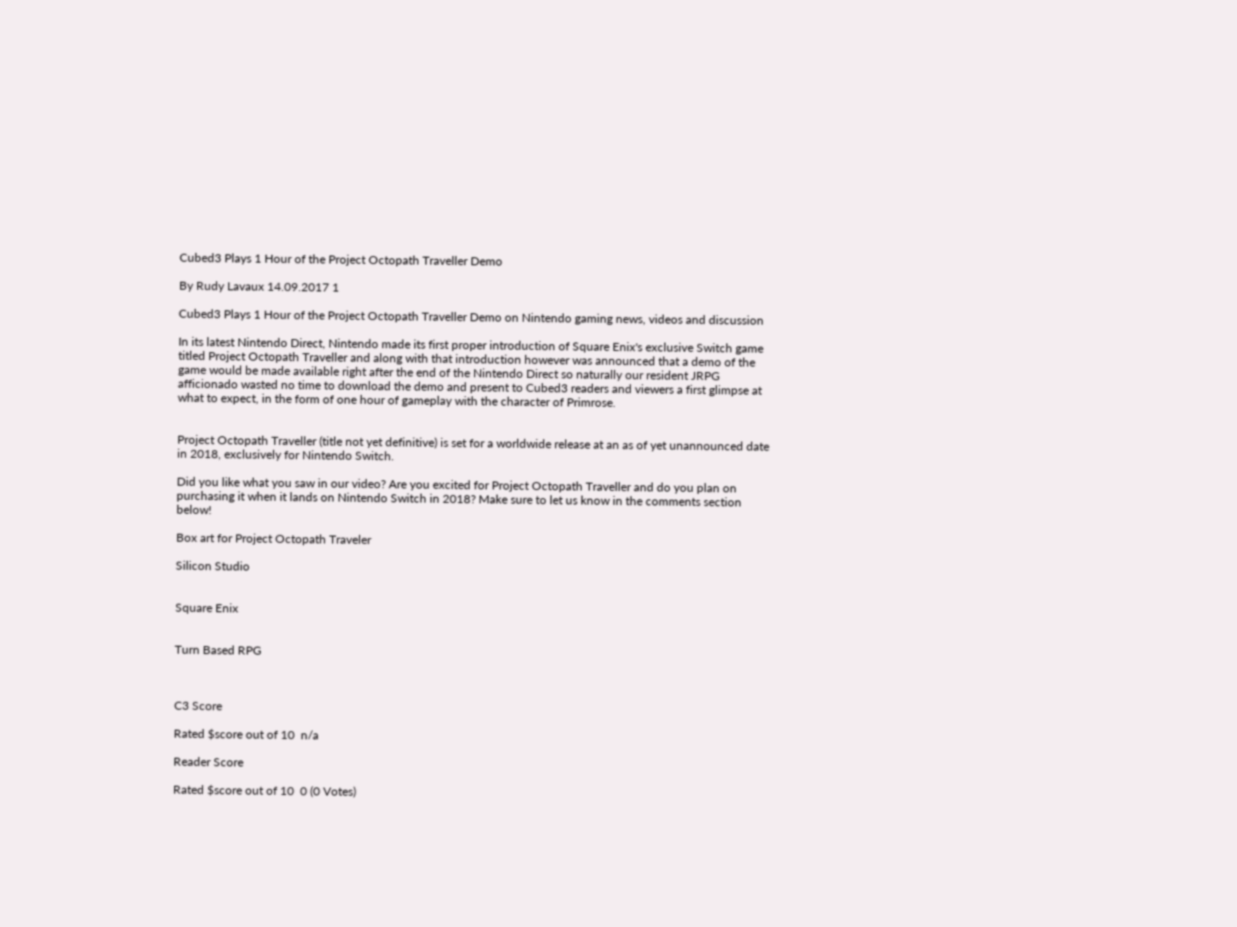Cubed3 Plays 1 Hour of the Project Octopath Traveller Demo

By Rudy Lavaux 14.09.2017 1

Cubed3 Plays 1 Hour of the Project Octopath Traveller Demo on Nintendo gaming news, videos and discussion

In its latest Nintendo Direct, Nintendo made its first proper introduction of Square Enix's exclusive Switch game titled Project Octopath Traveller and along with that introduction however was announced that a demo of the game would be made available right after the end of the Nintendo Direct so naturally our resident JRPG afficionado wasted no time to download the demo and present to Cubed3 readers and viewers a first glimpse at what to expect, in the form of one hour of gameplay with the character of Primrose.


Project Octopath Traveller (title not yet definitive) is set for a worldwide release at an as of yet unannounced date in 2018, exclusively for Nintendo Switch.

Did you like what you saw in our video? Are you excited for Project Octopath Traveller and do you plan on purchasing it when it lands on Nintendo Switch in 2018? Make sure to let us know in the comments section below!

Box art for Project Octopath Traveler

Silicon Studio


Square Enix


Turn Based RPG



C3 Score

Rated $score out of 10  n/a

Reader Score

Rated $score out of 10  0 (0 Votes)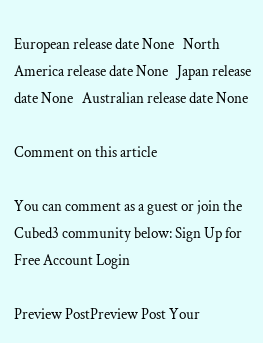European release date None   North America release date None   Japan release date None   Australian release date None

Comment on this article

You can comment as a guest or join the Cubed3 community below: Sign Up for Free Account Login

Preview PostPreview Post Your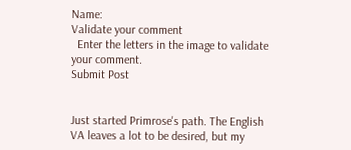Name:
Validate your comment
  Enter the letters in the image to validate your comment.
Submit Post


Just started Primrose's path. The English VA leaves a lot to be desired, but my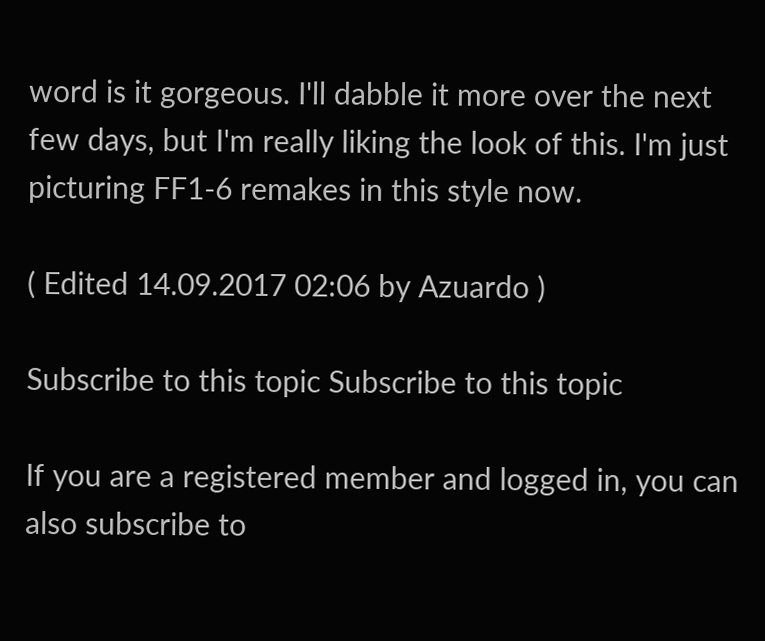word is it gorgeous. I'll dabble it more over the next few days, but I'm really liking the look of this. I'm just picturing FF1-6 remakes in this style now.

( Edited 14.09.2017 02:06 by Azuardo )

Subscribe to this topic Subscribe to this topic

If you are a registered member and logged in, you can also subscribe to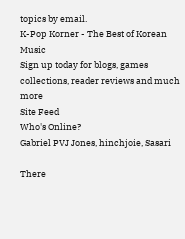topics by email.
K-Pop Korner - The Best of Korean Music
Sign up today for blogs, games collections, reader reviews and much more
Site Feed
Who's Online?
Gabriel PVJ Jones, hinchjoie, Sasari

There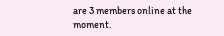are 3 members online at the moment.